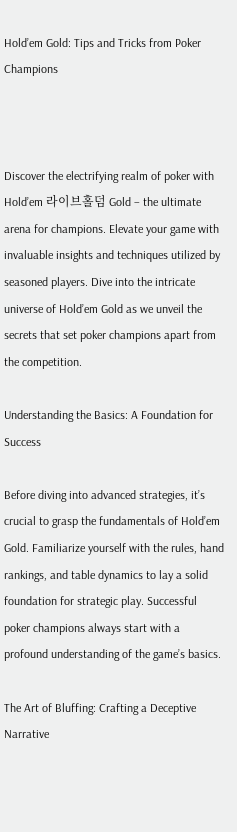Hold’em Gold: Tips and Tricks from Poker Champions



Discover the electrifying realm of poker with Hold’em 라이브홀덤 Gold – the ultimate arena for champions. Elevate your game with invaluable insights and techniques utilized by seasoned players. Dive into the intricate universe of Hold’em Gold as we unveil the secrets that set poker champions apart from the competition.

Understanding the Basics: A Foundation for Success

Before diving into advanced strategies, it’s crucial to grasp the fundamentals of Hold’em Gold. Familiarize yourself with the rules, hand rankings, and table dynamics to lay a solid foundation for strategic play. Successful poker champions always start with a profound understanding of the game’s basics.

The Art of Bluffing: Crafting a Deceptive Narrative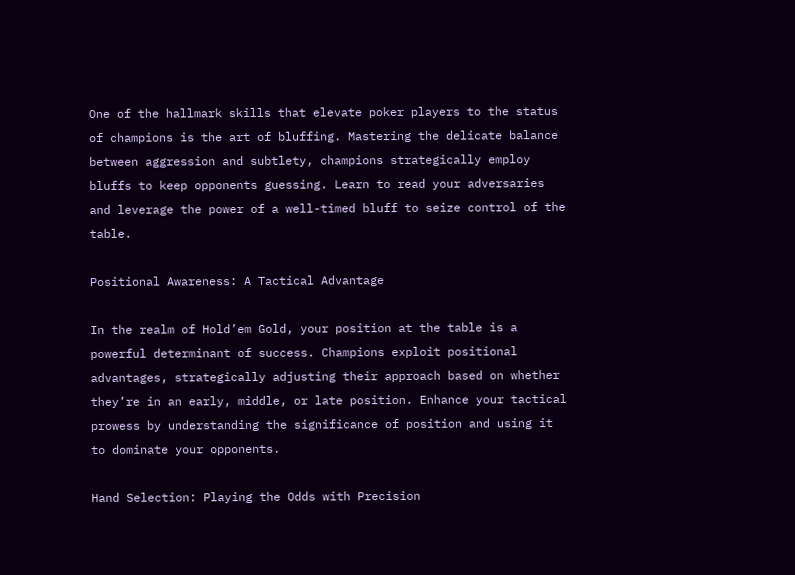One of the hallmark skills that elevate poker players to the status of champions is the art of bluffing. Mastering the delicate balance between aggression and subtlety, champions strategically employ bluffs to keep opponents guessing. Learn to read your adversaries and leverage the power of a well-timed bluff to seize control of the table.

Positional Awareness: A Tactical Advantage

In the realm of Hold’em Gold, your position at the table is a powerful determinant of success. Champions exploit positional advantages, strategically adjusting their approach based on whether they’re in an early, middle, or late position. Enhance your tactical prowess by understanding the significance of position and using it to dominate your opponents.

Hand Selection: Playing the Odds with Precision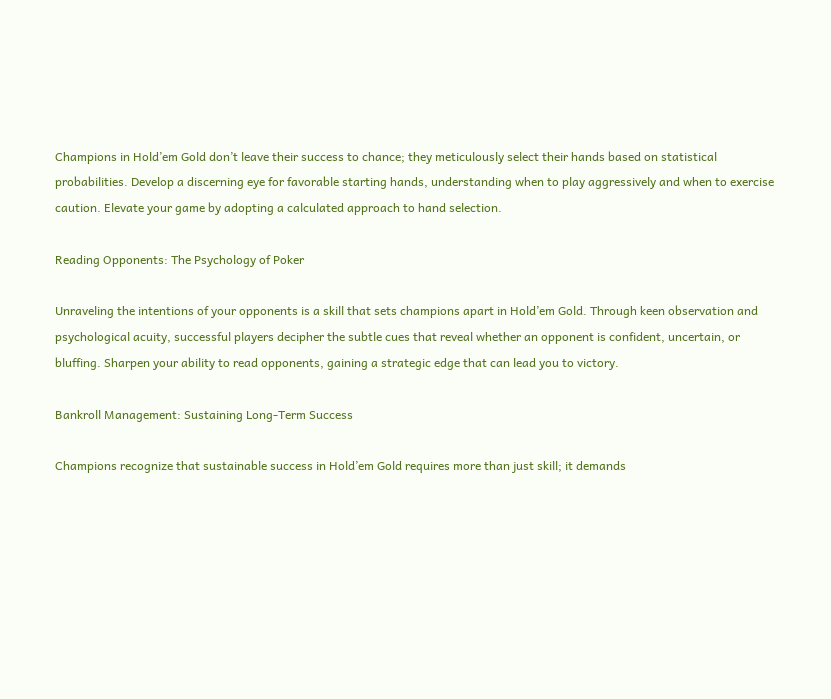Champions in Hold’em Gold don’t leave their success to chance; they meticulously select their hands based on statistical probabilities. Develop a discerning eye for favorable starting hands, understanding when to play aggressively and when to exercise caution. Elevate your game by adopting a calculated approach to hand selection.

Reading Opponents: The Psychology of Poker

Unraveling the intentions of your opponents is a skill that sets champions apart in Hold’em Gold. Through keen observation and psychological acuity, successful players decipher the subtle cues that reveal whether an opponent is confident, uncertain, or bluffing. Sharpen your ability to read opponents, gaining a strategic edge that can lead you to victory.

Bankroll Management: Sustaining Long-Term Success

Champions recognize that sustainable success in Hold’em Gold requires more than just skill; it demands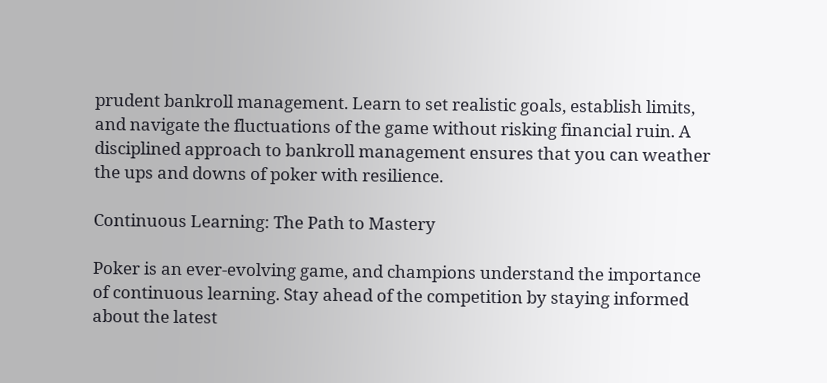prudent bankroll management. Learn to set realistic goals, establish limits, and navigate the fluctuations of the game without risking financial ruin. A disciplined approach to bankroll management ensures that you can weather the ups and downs of poker with resilience.

Continuous Learning: The Path to Mastery

Poker is an ever-evolving game, and champions understand the importance of continuous learning. Stay ahead of the competition by staying informed about the latest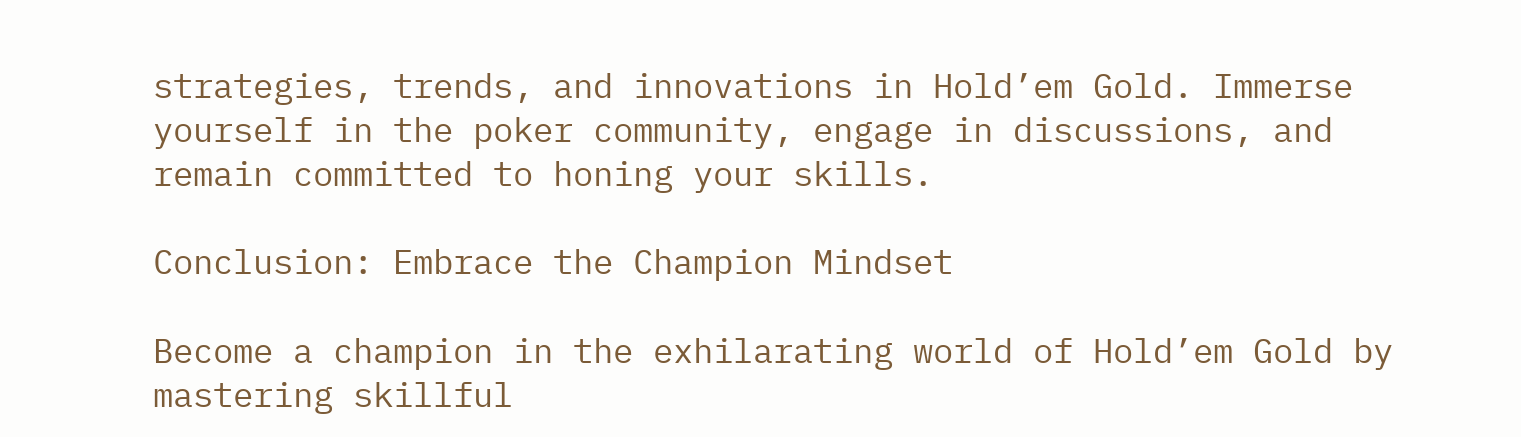strategies, trends, and innovations in Hold’em Gold. Immerse yourself in the poker community, engage in discussions, and remain committed to honing your skills.

Conclusion: Embrace the Champion Mindset

Become a champion in the exhilarating world of Hold’em Gold by mastering skillful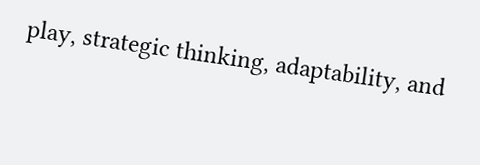play, strategic thinking, adaptability, and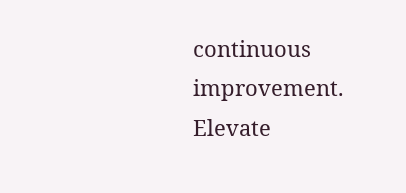continuous improvement. Elevate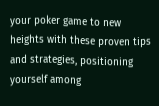your poker game to new heights with these proven tips and strategies, positioning yourself among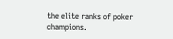the elite ranks of poker champions.